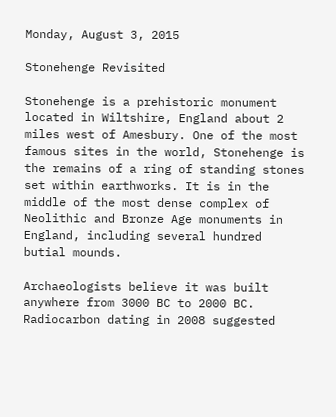Monday, August 3, 2015

Stonehenge Revisited

Stonehenge is a prehistoric monument located in Wiltshire, England about 2 miles west of Amesbury. One of the most famous sites in the world, Stonehenge is the remains of a ring of standing stones set within earthworks. It is in the middle of the most dense complex of Neolithic and Bronze Age monuments in England, including several hundred butial mounds.

Archaeologists believe it was built anywhere from 3000 BC to 2000 BC. Radiocarbon dating in 2008 suggested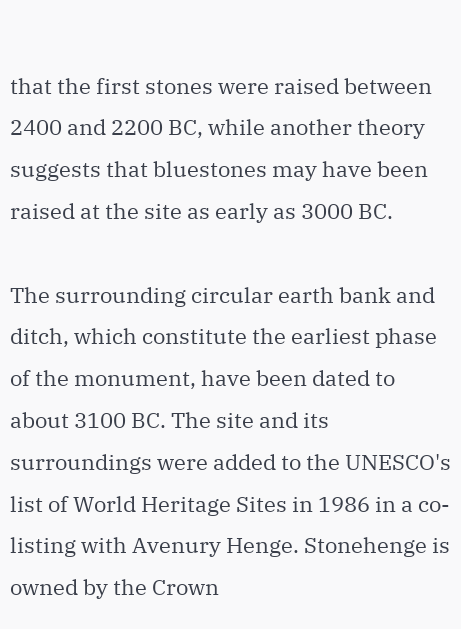that the first stones were raised between 2400 and 2200 BC, while another theory suggests that bluestones may have been raised at the site as early as 3000 BC.

The surrounding circular earth bank and ditch, which constitute the earliest phase of the monument, have been dated to about 3100 BC. The site and its surroundings were added to the UNESCO's list of World Heritage Sites in 1986 in a co-listing with Avenury Henge. Stonehenge is owned by the Crown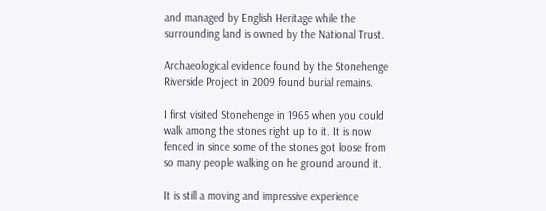and managed by English Heritage while the surrounding land is owned by the National Trust.

Archaeological evidence found by the Stonehenge Riverside Project in 2009 found burial remains.

I first visited Stonehenge in 1965 when you could walk among the stones right up to it. It is now fenced in since some of the stones got loose from so many people walking on he ground around it.

It is still a moving and impressive experience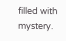filled with mystery.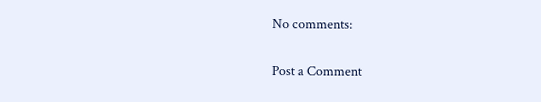No comments:

Post a Comment